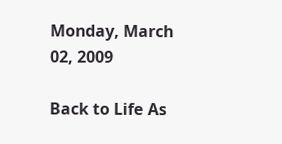Monday, March 02, 2009

Back to Life As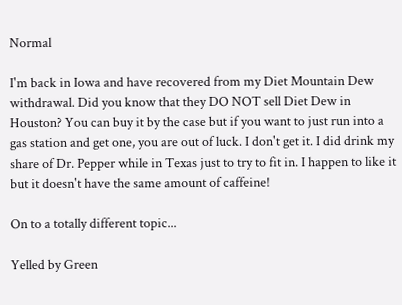Normal

I'm back in Iowa and have recovered from my Diet Mountain Dew withdrawal. Did you know that they DO NOT sell Diet Dew in Houston? You can buy it by the case but if you want to just run into a gas station and get one, you are out of luck. I don't get it. I did drink my share of Dr. Pepper while in Texas just to try to fit in. I happen to like it but it doesn't have the same amount of caffeine!

On to a totally different topic...

Yelled by Green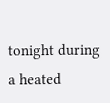tonight during a heated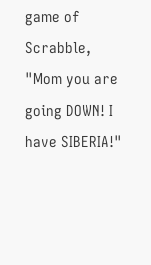game of Scrabble, "Mom you are going DOWN! I have SIBERIA!"